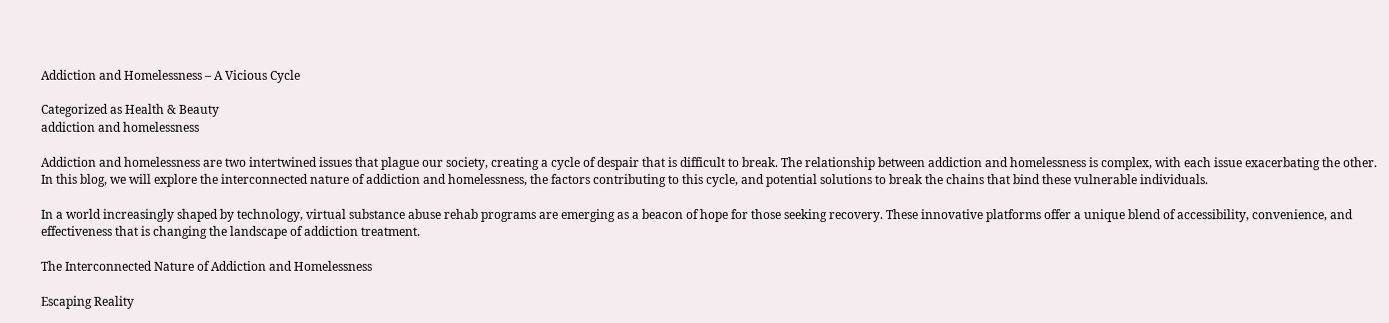Addiction and Homelessness – A Vicious Cycle

Categorized as Health & Beauty
addiction and homelessness

Addiction and homelessness are two intertwined issues that plague our society, creating a cycle of despair that is difficult to break. The relationship between addiction and homelessness is complex, with each issue exacerbating the other. In this blog, we will explore the interconnected nature of addiction and homelessness, the factors contributing to this cycle, and potential solutions to break the chains that bind these vulnerable individuals.

In a world increasingly shaped by technology, virtual substance abuse rehab programs are emerging as a beacon of hope for those seeking recovery. These innovative platforms offer a unique blend of accessibility, convenience, and effectiveness that is changing the landscape of addiction treatment.

The Interconnected Nature of Addiction and Homelessness

Escaping Reality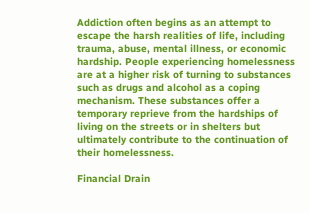Addiction often begins as an attempt to escape the harsh realities of life, including trauma, abuse, mental illness, or economic hardship. People experiencing homelessness are at a higher risk of turning to substances such as drugs and alcohol as a coping mechanism. These substances offer a temporary reprieve from the hardships of living on the streets or in shelters but ultimately contribute to the continuation of their homelessness.

Financial Drain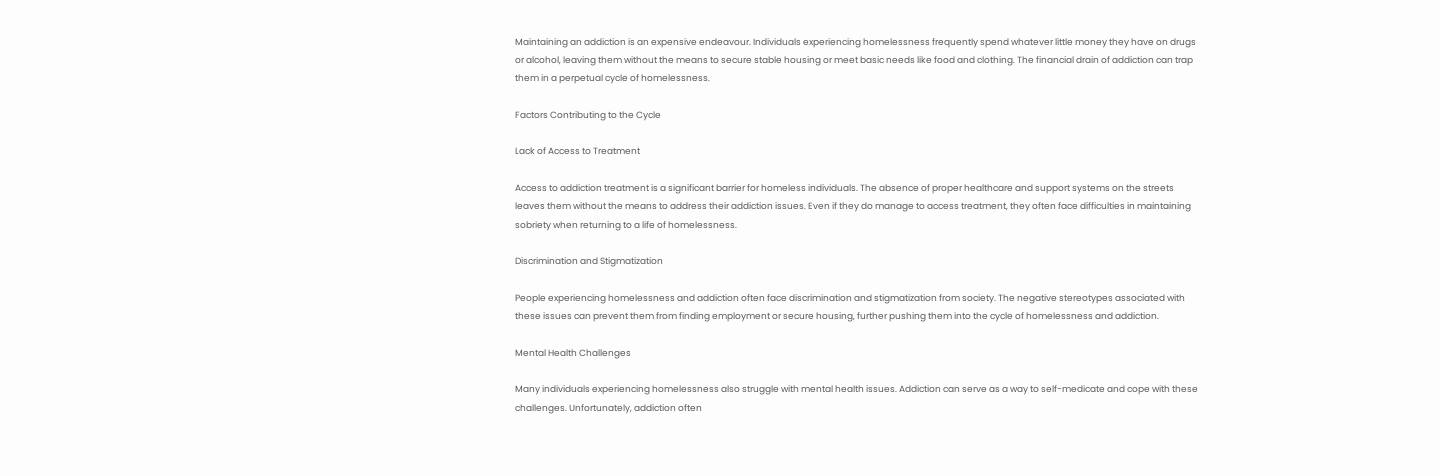Maintaining an addiction is an expensive endeavour. Individuals experiencing homelessness frequently spend whatever little money they have on drugs or alcohol, leaving them without the means to secure stable housing or meet basic needs like food and clothing. The financial drain of addiction can trap them in a perpetual cycle of homelessness.

Factors Contributing to the Cycle

Lack of Access to Treatment

Access to addiction treatment is a significant barrier for homeless individuals. The absence of proper healthcare and support systems on the streets leaves them without the means to address their addiction issues. Even if they do manage to access treatment, they often face difficulties in maintaining sobriety when returning to a life of homelessness.

Discrimination and Stigmatization

People experiencing homelessness and addiction often face discrimination and stigmatization from society. The negative stereotypes associated with these issues can prevent them from finding employment or secure housing, further pushing them into the cycle of homelessness and addiction.

Mental Health Challenges

Many individuals experiencing homelessness also struggle with mental health issues. Addiction can serve as a way to self-medicate and cope with these challenges. Unfortunately, addiction often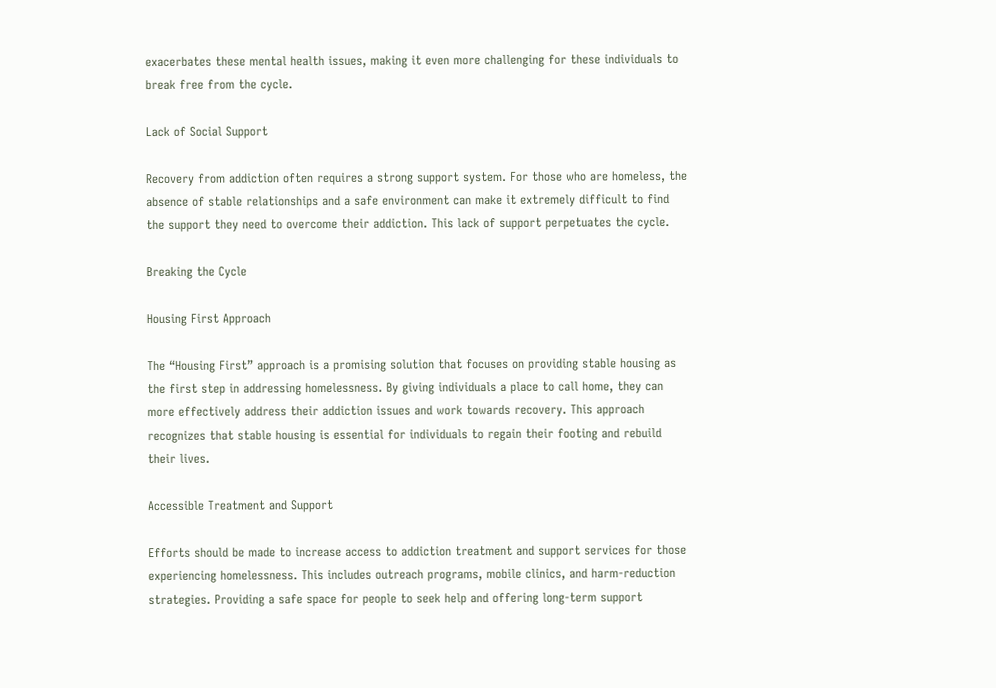exacerbates these mental health issues, making it even more challenging for these individuals to break free from the cycle.

Lack of Social Support

Recovery from addiction often requires a strong support system. For those who are homeless, the absence of stable relationships and a safe environment can make it extremely difficult to find the support they need to overcome their addiction. This lack of support perpetuates the cycle.

Breaking the Cycle

Housing First Approach

The “Housing First” approach is a promising solution that focuses on providing stable housing as the first step in addressing homelessness. By giving individuals a place to call home, they can more effectively address their addiction issues and work towards recovery. This approach recognizes that stable housing is essential for individuals to regain their footing and rebuild their lives.

Accessible Treatment and Support

Efforts should be made to increase access to addiction treatment and support services for those experiencing homelessness. This includes outreach programs, mobile clinics, and harm-reduction strategies. Providing a safe space for people to seek help and offering long-term support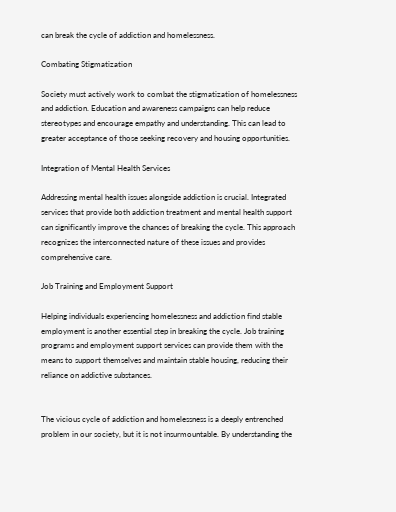can break the cycle of addiction and homelessness.

Combating Stigmatization

Society must actively work to combat the stigmatization of homelessness and addiction. Education and awareness campaigns can help reduce stereotypes and encourage empathy and understanding. This can lead to greater acceptance of those seeking recovery and housing opportunities.

Integration of Mental Health Services

Addressing mental health issues alongside addiction is crucial. Integrated services that provide both addiction treatment and mental health support can significantly improve the chances of breaking the cycle. This approach recognizes the interconnected nature of these issues and provides comprehensive care.

Job Training and Employment Support

Helping individuals experiencing homelessness and addiction find stable employment is another essential step in breaking the cycle. Job training programs and employment support services can provide them with the means to support themselves and maintain stable housing, reducing their reliance on addictive substances.


The vicious cycle of addiction and homelessness is a deeply entrenched problem in our society, but it is not insurmountable. By understanding the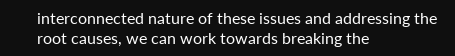interconnected nature of these issues and addressing the root causes, we can work towards breaking the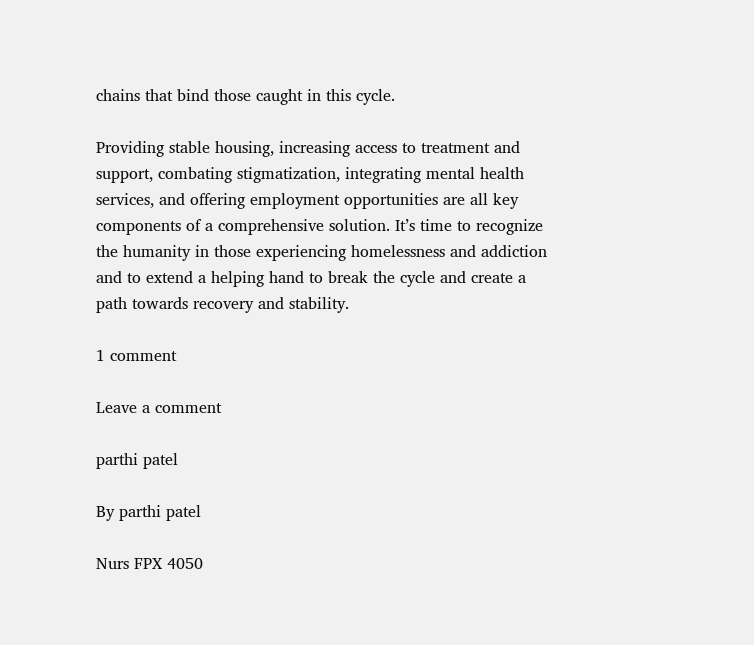chains that bind those caught in this cycle.

Providing stable housing, increasing access to treatment and support, combating stigmatization, integrating mental health services, and offering employment opportunities are all key components of a comprehensive solution. It’s time to recognize the humanity in those experiencing homelessness and addiction and to extend a helping hand to break the cycle and create a path towards recovery and stability.

1 comment

Leave a comment

parthi patel

By parthi patel

Nurs FPX 4050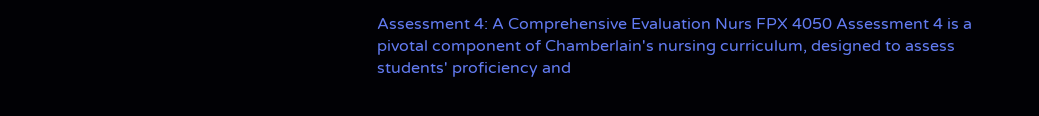Assessment 4: A Comprehensive Evaluation Nurs FPX 4050 Assessment 4 is a pivotal component of Chamberlain's nursing curriculum, designed to assess students' proficiency and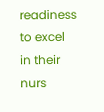readiness to excel in their nurs